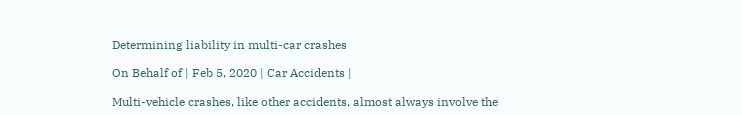Determining liability in multi-car crashes

On Behalf of | Feb 5, 2020 | Car Accidents |

Multi-vehicle crashes, like other accidents, almost always involve the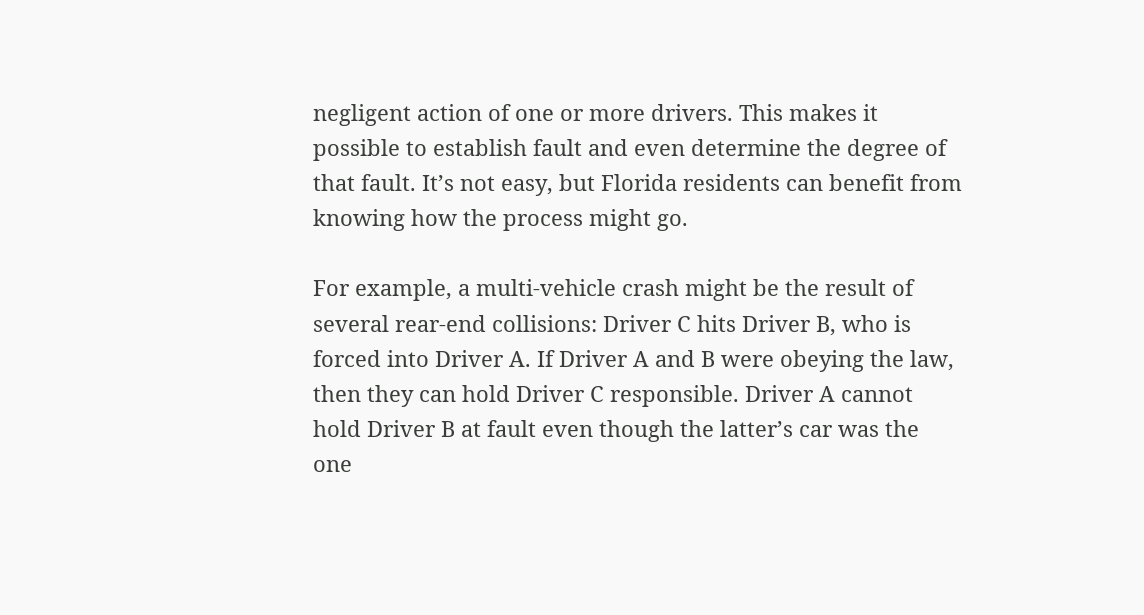negligent action of one or more drivers. This makes it possible to establish fault and even determine the degree of that fault. It’s not easy, but Florida residents can benefit from knowing how the process might go.

For example, a multi-vehicle crash might be the result of several rear-end collisions: Driver C hits Driver B, who is forced into Driver A. If Driver A and B were obeying the law, then they can hold Driver C responsible. Driver A cannot hold Driver B at fault even though the latter’s car was the one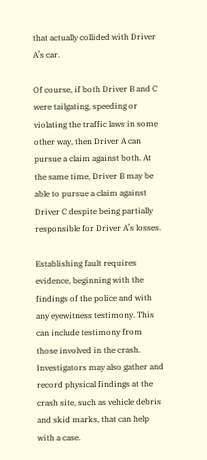that actually collided with Driver A’s car.

Of course, if both Driver B and C were tailgating, speeding or violating the traffic laws in some other way, then Driver A can pursue a claim against both. At the same time, Driver B may be able to pursue a claim against Driver C despite being partially responsible for Driver A’s losses.

Establishing fault requires evidence, beginning with the findings of the police and with any eyewitness testimony. This can include testimony from those involved in the crash. Investigators may also gather and record physical findings at the crash site, such as vehicle debris and skid marks, that can help with a case.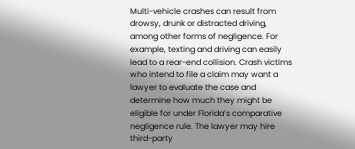Multi-vehicle crashes can result from drowsy, drunk or distracted driving, among other forms of negligence. For example, texting and driving can easily lead to a rear-end collision. Crash victims who intend to file a claim may want a lawyer to evaluate the case and determine how much they might be eligible for under Florida’s comparative negligence rule. The lawyer may hire third-party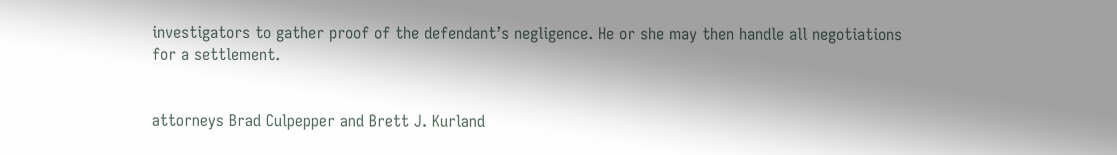investigators to gather proof of the defendant’s negligence. He or she may then handle all negotiations for a settlement.


attorneys Brad Culpepper and Brett J. Kurland